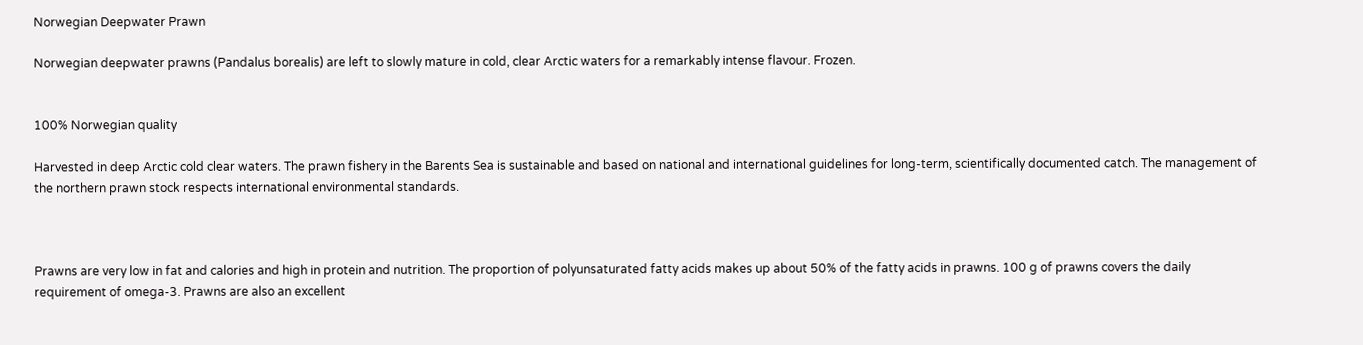Norwegian Deepwater Prawn

Norwegian deepwater prawns (Pandalus borealis) are left to slowly mature in cold, clear Arctic waters for a remarkably intense flavour. Frozen.


100% Norwegian quality

Harvested in deep Arctic cold clear waters. The prawn fishery in the Barents Sea is sustainable and based on national and international guidelines for long-term, scientifically documented catch. The management of the northern prawn stock respects international environmental standards.



Prawns are very low in fat and calories and high in protein and nutrition. The proportion of polyunsaturated fatty acids makes up about 50% of the fatty acids in prawns. 100 g of prawns covers the daily requirement of omega-3. Prawns are also an excellent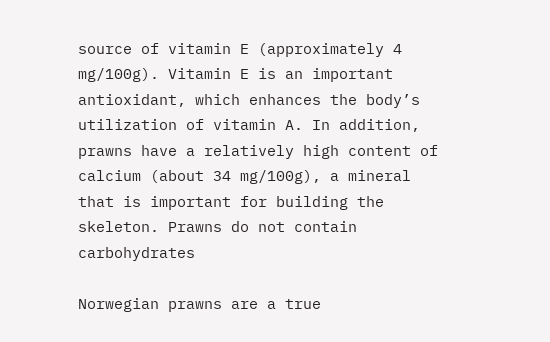source of vitamin E (approximately 4 mg/100g). Vitamin E is an important antioxidant, which enhances the body’s utilization of vitamin A. In addition, prawns have a relatively high content of calcium (about 34 mg/100g), a mineral that is important for building the skeleton. Prawns do not contain carbohydrates

Norwegian prawns are a true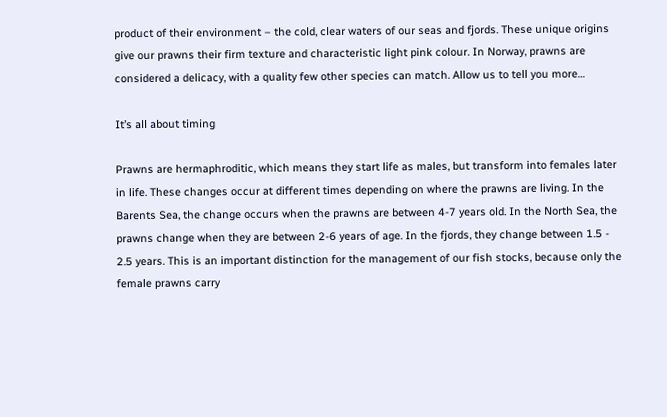product of their environment – the cold, clear waters of our seas and fjords. These unique origins give our prawns their firm texture and characteristic light pink colour. In Norway, prawns are considered a delicacy, with a quality few other species can match. Allow us to tell you more…

It’s all about timing

Prawns are hermaphroditic, which means they start life as males, but transform into females later in life. These changes occur at different times depending on where the prawns are living. In the Barents Sea, the change occurs when the prawns are between 4-7 years old. In the North Sea, the prawns change when they are between 2-6 years of age. In the fjords, they change between 1.5 - 2.5 years. This is an important distinction for the management of our fish stocks, because only the female prawns carry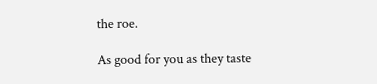the roe.

As good for you as they taste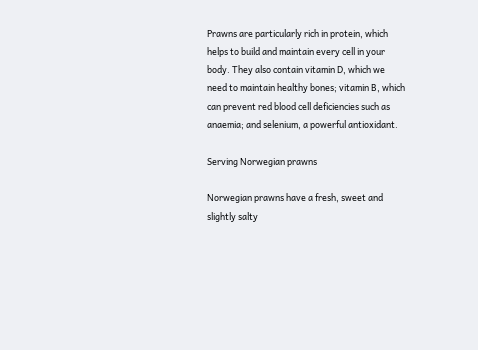Prawns are particularly rich in protein, which helps to build and maintain every cell in your body. They also contain vitamin D, which we need to maintain healthy bones; vitamin B, which can prevent red blood cell deficiencies such as anaemia; and selenium, a powerful antioxidant.

Serving Norwegian prawns

Norwegian prawns have a fresh, sweet and slightly salty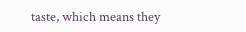taste, which means they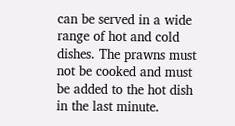can be served in a wide range of hot and cold dishes. The prawns must not be cooked and must be added to the hot dish in the last minute.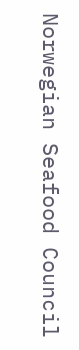Norwegian Seafood Council